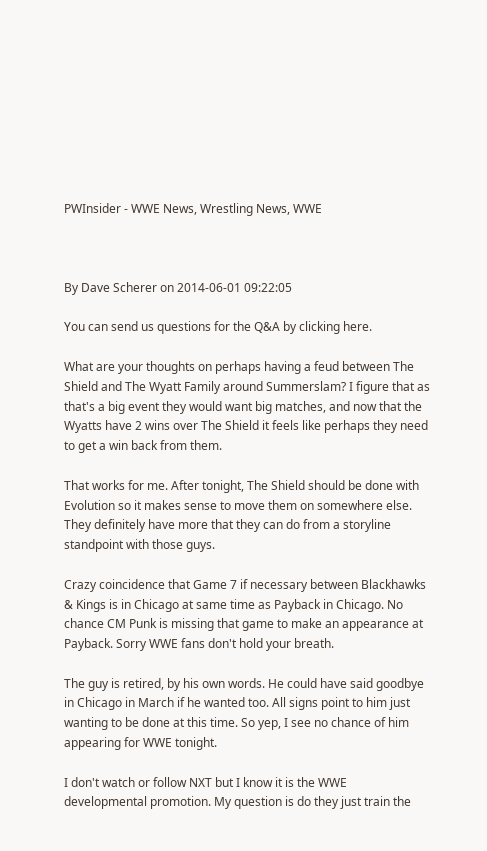PWInsider - WWE News, Wrestling News, WWE



By Dave Scherer on 2014-06-01 09:22:05

You can send us questions for the Q&A by clicking here.

What are your thoughts on perhaps having a feud between The Shield and The Wyatt Family around Summerslam? I figure that as that's a big event they would want big matches, and now that the Wyatts have 2 wins over The Shield it feels like perhaps they need to get a win back from them.

That works for me. After tonight, The Shield should be done with Evolution so it makes sense to move them on somewhere else. They definitely have more that they can do from a storyline standpoint with those guys.

Crazy coincidence that Game 7 if necessary between Blackhawks & Kings is in Chicago at same time as Payback in Chicago. No chance CM Punk is missing that game to make an appearance at Payback. Sorry WWE fans don't hold your breath.

The guy is retired, by his own words. He could have said goodbye in Chicago in March if he wanted too. All signs point to him just wanting to be done at this time. So yep, I see no chance of him appearing for WWE tonight.

I don't watch or follow NXT but I know it is the WWE developmental promotion. My question is do they just train the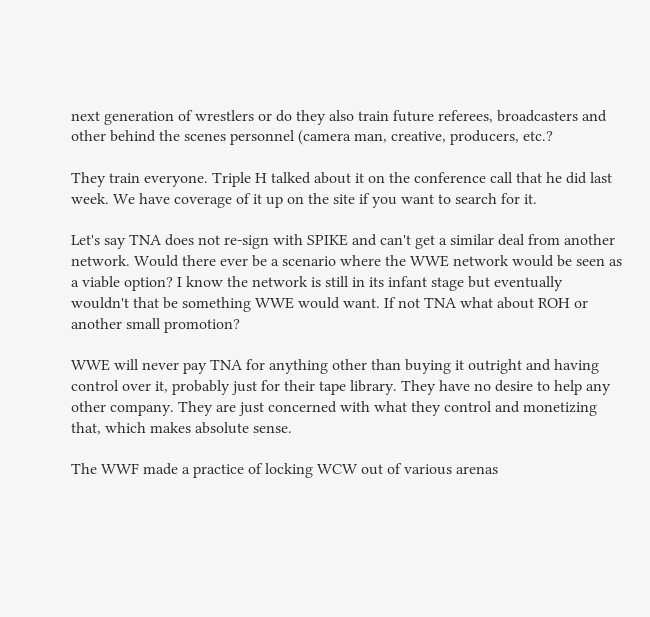next generation of wrestlers or do they also train future referees, broadcasters and other behind the scenes personnel (camera man, creative, producers, etc.?

They train everyone. Triple H talked about it on the conference call that he did last week. We have coverage of it up on the site if you want to search for it.

Let's say TNA does not re-sign with SPIKE and can't get a similar deal from another network. Would there ever be a scenario where the WWE network would be seen as a viable option? I know the network is still in its infant stage but eventually wouldn't that be something WWE would want. If not TNA what about ROH or another small promotion?

WWE will never pay TNA for anything other than buying it outright and having control over it, probably just for their tape library. They have no desire to help any other company. They are just concerned with what they control and monetizing that, which makes absolute sense.

The WWF made a practice of locking WCW out of various arenas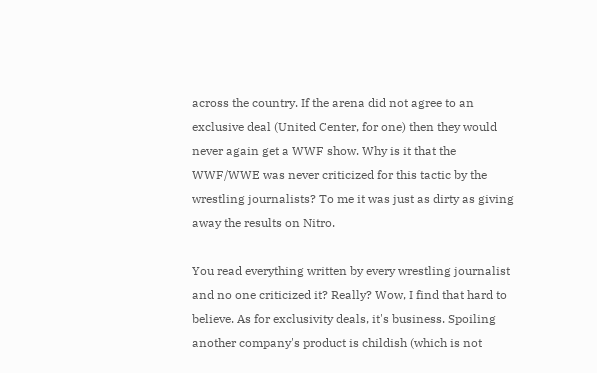across the country. If the arena did not agree to an exclusive deal (United Center, for one) then they would never again get a WWF show. Why is it that the WWF/WWE was never criticized for this tactic by the wrestling journalists? To me it was just as dirty as giving away the results on Nitro.

You read everything written by every wrestling journalist and no one criticized it? Really? Wow, I find that hard to believe. As for exclusivity deals, it's business. Spoiling another company's product is childish (which is not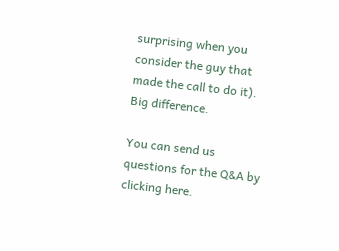surprising when you consider the guy that made the call to do it). Big difference.

You can send us questions for the Q&A by clicking here.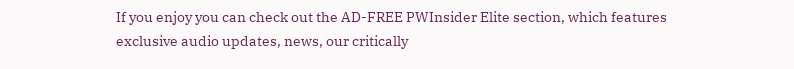If you enjoy you can check out the AD-FREE PWInsider Elite section, which features exclusive audio updates, news, our critically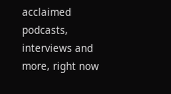acclaimed podcasts, interviews and more, right now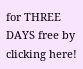for THREE DAYS free by clicking here!